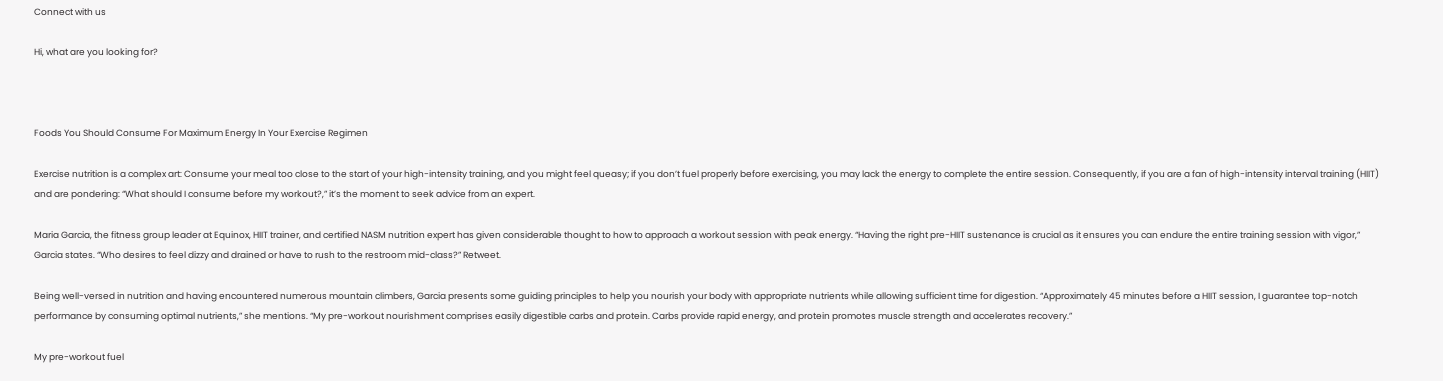Connect with us

Hi, what are you looking for?



Foods You Should Consume For Maximum Energy In Your Exercise Regimen

Exercise nutrition is a complex art: Consume your meal too close to the start of your high-intensity training, and you might feel queasy; if you don’t fuel properly before exercising, you may lack the energy to complete the entire session. Consequently, if you are a fan of high-intensity interval training (HIIT) and are pondering: “What should I consume before my workout?,” it’s the moment to seek advice from an expert.

Maria Garcia, the fitness group leader at Equinox, HIIT trainer, and certified NASM nutrition expert has given considerable thought to how to approach a workout session with peak energy. “Having the right pre-HIIT sustenance is crucial as it ensures you can endure the entire training session with vigor,” Garcia states. “Who desires to feel dizzy and drained or have to rush to the restroom mid-class?” Retweet.

Being well-versed in nutrition and having encountered numerous mountain climbers, Garcia presents some guiding principles to help you nourish your body with appropriate nutrients while allowing sufficient time for digestion. “Approximately 45 minutes before a HIIT session, I guarantee top-notch performance by consuming optimal nutrients,” she mentions. “My pre-workout nourishment comprises easily digestible carbs and protein. Carbs provide rapid energy, and protein promotes muscle strength and accelerates recovery.”

My pre-workout fuel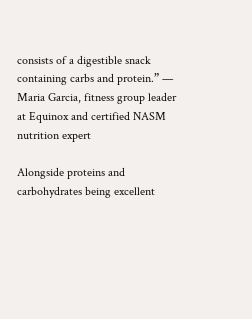consists of a digestible snack containing carbs and protein.” — Maria Garcia, fitness group leader at Equinox and certified NASM nutrition expert

Alongside proteins and carbohydrates being excellent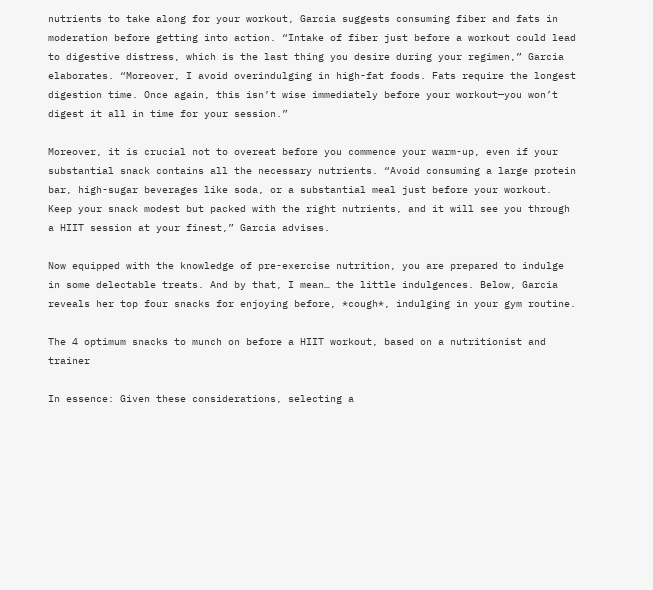nutrients to take along for your workout, Garcia suggests consuming fiber and fats in moderation before getting into action. “Intake of fiber just before a workout could lead to digestive distress, which is the last thing you desire during your regimen,” Garcia elaborates. “Moreover, I avoid overindulging in high-fat foods. Fats require the longest digestion time. Once again, this isn’t wise immediately before your workout—you won’t digest it all in time for your session.”

Moreover, it is crucial not to overeat before you commence your warm-up, even if your substantial snack contains all the necessary nutrients. “Avoid consuming a large protein bar, high-sugar beverages like soda, or a substantial meal just before your workout. Keep your snack modest but packed with the right nutrients, and it will see you through a HIIT session at your finest,” Garcia advises.

Now equipped with the knowledge of pre-exercise nutrition, you are prepared to indulge in some delectable treats. And by that, I mean… the little indulgences. Below, Garcia reveals her top four snacks for enjoying before, *cough*, indulging in your gym routine.

The 4 optimum snacks to munch on before a HIIT workout, based on a nutritionist and trainer

In essence: Given these considerations, selecting a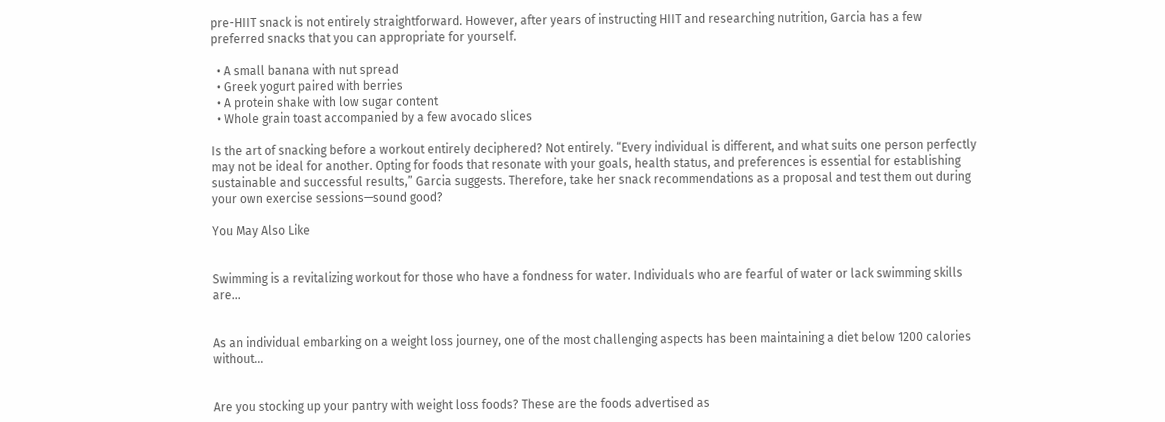pre-HIIT snack is not entirely straightforward. However, after years of instructing HIIT and researching nutrition, Garcia has a few preferred snacks that you can appropriate for yourself.

  • A small banana with nut spread
  • Greek yogurt paired with berries
  • A protein shake with low sugar content
  • Whole grain toast accompanied by a few avocado slices

Is the art of snacking before a workout entirely deciphered? Not entirely. “Every individual is different, and what suits one person perfectly may not be ideal for another. Opting for foods that resonate with your goals, health status, and preferences is essential for establishing sustainable and successful results,” Garcia suggests. Therefore, take her snack recommendations as a proposal and test them out during your own exercise sessions—sound good?

You May Also Like


Swimming is a revitalizing workout for those who have a fondness for water. Individuals who are fearful of water or lack swimming skills are...


As an individual embarking on a weight loss journey, one of the most challenging aspects has been maintaining a diet below 1200 calories without...


Are you stocking up your pantry with weight loss foods? These are the foods advertised as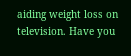aiding weight loss on television. Have you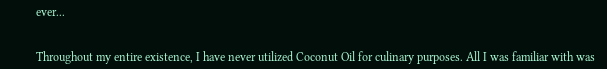ever...


Throughout my entire existence, I have never utilized Coconut Oil for culinary purposes. All I was familiar with was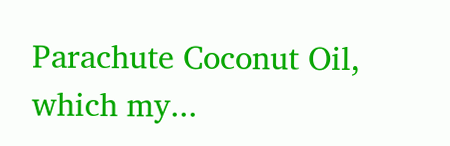Parachute Coconut Oil, which my...